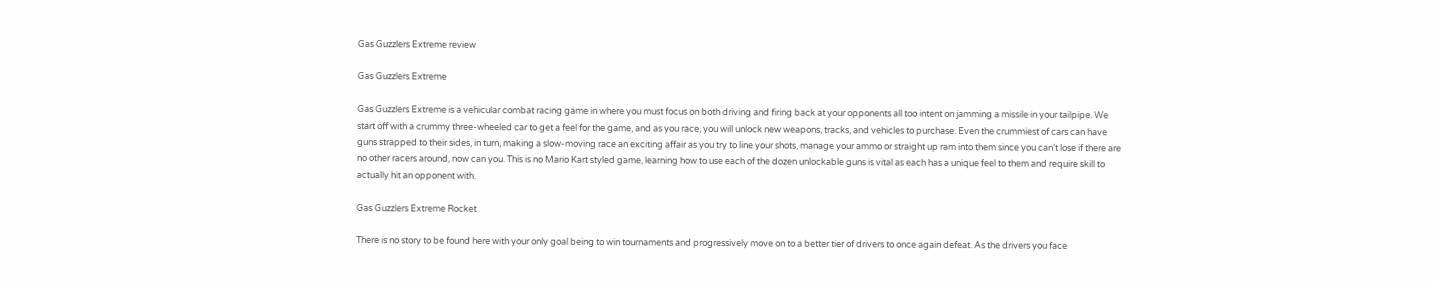Gas Guzzlers Extreme review

Gas Guzzlers Extreme

Gas Guzzlers Extreme is a vehicular combat racing game in where you must focus on both driving and firing back at your opponents all too intent on jamming a missile in your tailpipe. We start off with a crummy three-wheeled car to get a feel for the game, and as you race, you will unlock new weapons, tracks, and vehicles to purchase. Even the crummiest of cars can have guns strapped to their sides, in turn, making a slow-moving race an exciting affair as you try to line your shots, manage your ammo or straight up ram into them since you can’t lose if there are no other racers around, now can you. This is no Mario Kart styled game, learning how to use each of the dozen unlockable guns is vital as each has a unique feel to them and require skill to actually hit an opponent with.

Gas Guzzlers Extreme Rocket

There is no story to be found here with your only goal being to win tournaments and progressively move on to a better tier of drivers to once again defeat. As the drivers you face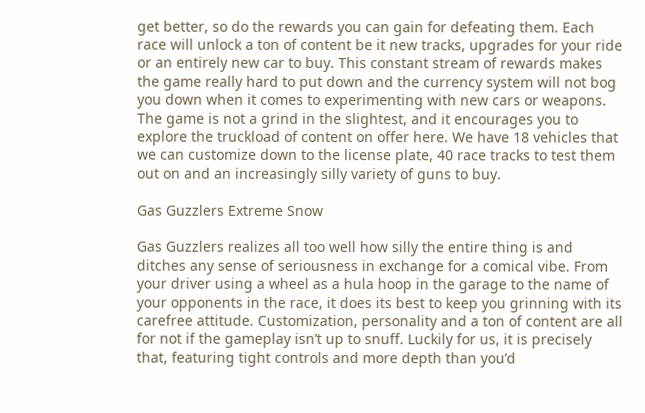get better, so do the rewards you can gain for defeating them. Each race will unlock a ton of content be it new tracks, upgrades for your ride or an entirely new car to buy. This constant stream of rewards makes the game really hard to put down and the currency system will not bog you down when it comes to experimenting with new cars or weapons. The game is not a grind in the slightest, and it encourages you to explore the truckload of content on offer here. We have 18 vehicles that we can customize down to the license plate, 40 race tracks to test them out on and an increasingly silly variety of guns to buy.

Gas Guzzlers Extreme Snow

Gas Guzzlers realizes all too well how silly the entire thing is and ditches any sense of seriousness in exchange for a comical vibe. From your driver using a wheel as a hula hoop in the garage to the name of your opponents in the race, it does its best to keep you grinning with its carefree attitude. Customization, personality and a ton of content are all for not if the gameplay isn’t up to snuff. Luckily for us, it is precisely that, featuring tight controls and more depth than you’d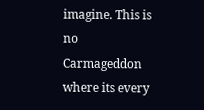imagine. This is no Carmageddon where its every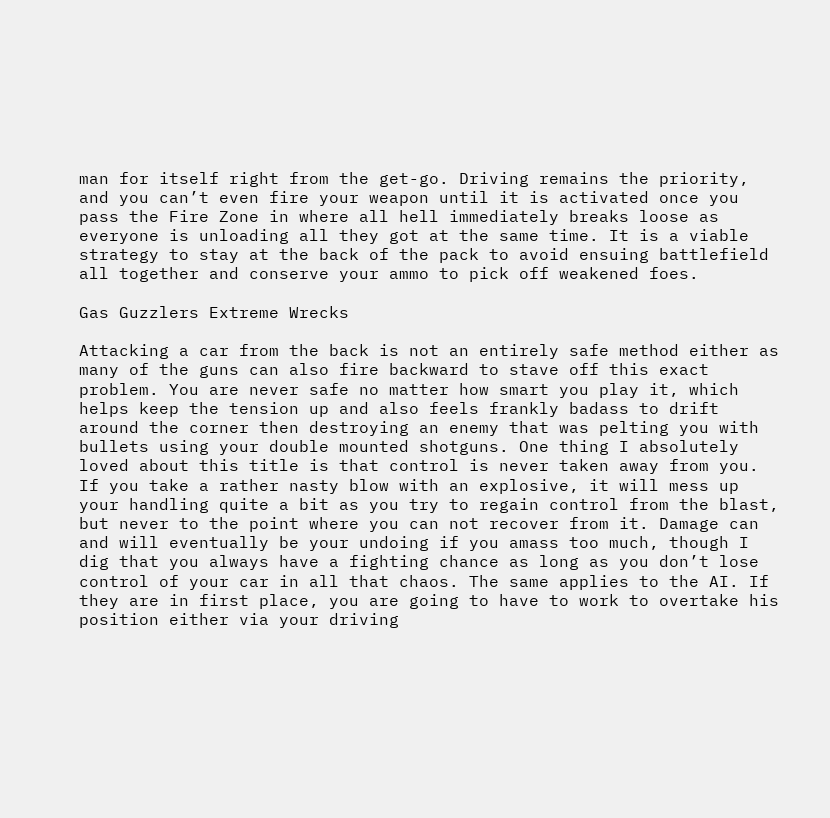man for itself right from the get-go. Driving remains the priority, and you can’t even fire your weapon until it is activated once you pass the Fire Zone in where all hell immediately breaks loose as everyone is unloading all they got at the same time. It is a viable strategy to stay at the back of the pack to avoid ensuing battlefield all together and conserve your ammo to pick off weakened foes.

Gas Guzzlers Extreme Wrecks

Attacking a car from the back is not an entirely safe method either as many of the guns can also fire backward to stave off this exact problem. You are never safe no matter how smart you play it, which helps keep the tension up and also feels frankly badass to drift around the corner then destroying an enemy that was pelting you with bullets using your double mounted shotguns. One thing I absolutely loved about this title is that control is never taken away from you. If you take a rather nasty blow with an explosive, it will mess up your handling quite a bit as you try to regain control from the blast, but never to the point where you can not recover from it. Damage can and will eventually be your undoing if you amass too much, though I dig that you always have a fighting chance as long as you don’t lose control of your car in all that chaos. The same applies to the AI. If they are in first place, you are going to have to work to overtake his position either via your driving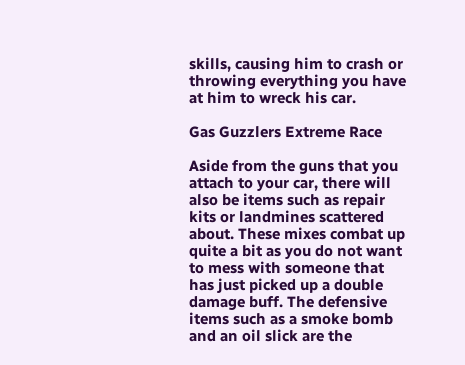skills, causing him to crash or throwing everything you have at him to wreck his car.

Gas Guzzlers Extreme Race

Aside from the guns that you attach to your car, there will also be items such as repair kits or landmines scattered about. These mixes combat up quite a bit as you do not want to mess with someone that has just picked up a double damage buff. The defensive items such as a smoke bomb and an oil slick are the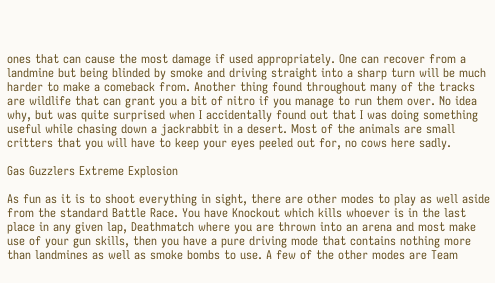ones that can cause the most damage if used appropriately. One can recover from a landmine but being blinded by smoke and driving straight into a sharp turn will be much harder to make a comeback from. Another thing found throughout many of the tracks are wildlife that can grant you a bit of nitro if you manage to run them over. No idea why, but was quite surprised when I accidentally found out that I was doing something useful while chasing down a jackrabbit in a desert. Most of the animals are small critters that you will have to keep your eyes peeled out for, no cows here sadly.

Gas Guzzlers Extreme Explosion

As fun as it is to shoot everything in sight, there are other modes to play as well aside from the standard Battle Race. You have Knockout which kills whoever is in the last place in any given lap, Deathmatch where you are thrown into an arena and most make use of your gun skills, then you have a pure driving mode that contains nothing more than landmines as well as smoke bombs to use. A few of the other modes are Team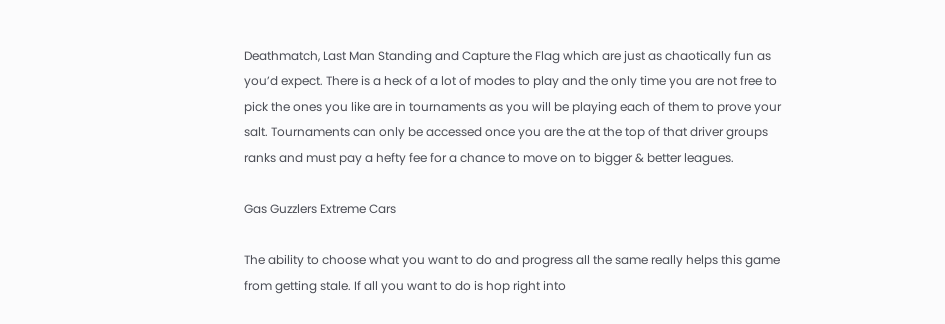Deathmatch, Last Man Standing and Capture the Flag which are just as chaotically fun as you’d expect. There is a heck of a lot of modes to play and the only time you are not free to pick the ones you like are in tournaments as you will be playing each of them to prove your salt. Tournaments can only be accessed once you are the at the top of that driver groups ranks and must pay a hefty fee for a chance to move on to bigger & better leagues.

Gas Guzzlers Extreme Cars

The ability to choose what you want to do and progress all the same really helps this game from getting stale. If all you want to do is hop right into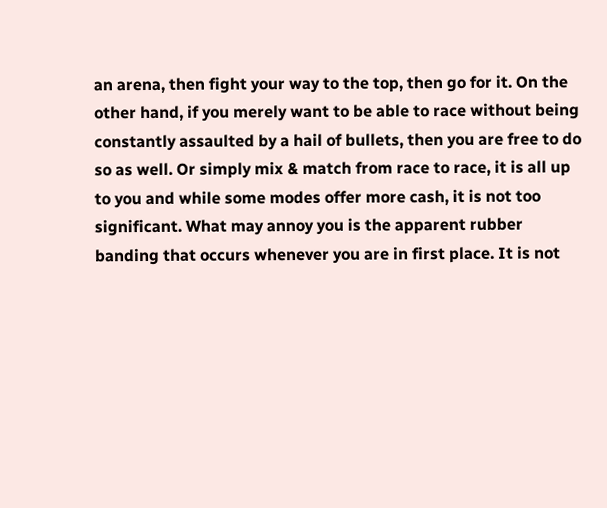an arena, then fight your way to the top, then go for it. On the other hand, if you merely want to be able to race without being constantly assaulted by a hail of bullets, then you are free to do so as well. Or simply mix & match from race to race, it is all up to you and while some modes offer more cash, it is not too significant. What may annoy you is the apparent rubber banding that occurs whenever you are in first place. It is not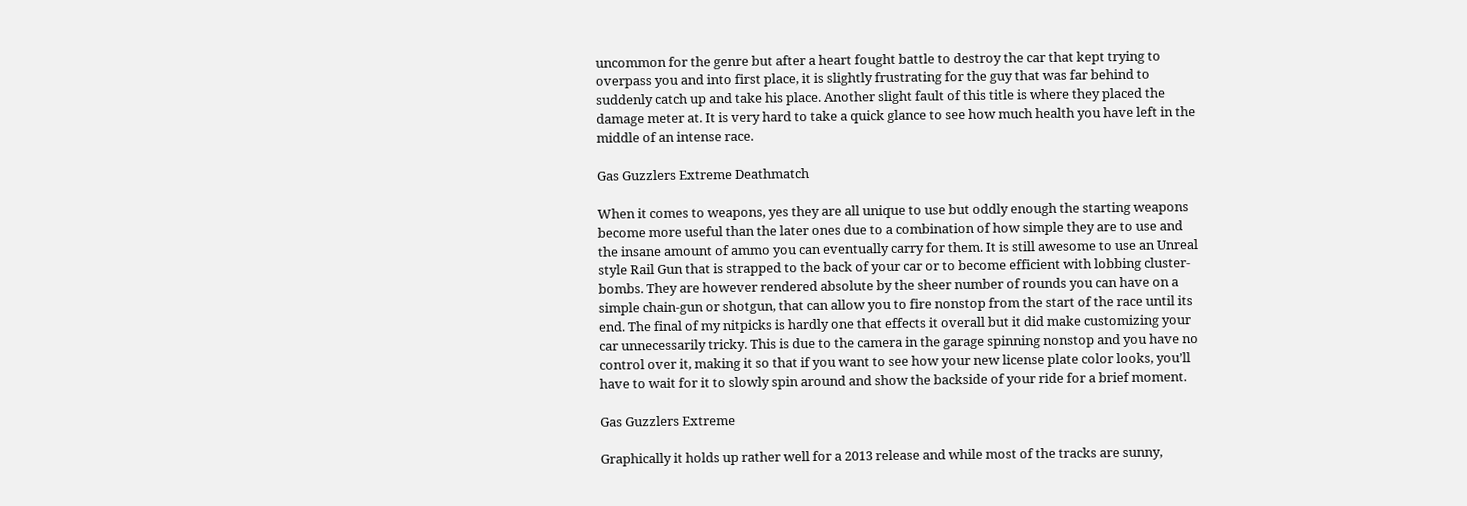uncommon for the genre but after a heart fought battle to destroy the car that kept trying to overpass you and into first place, it is slightly frustrating for the guy that was far behind to suddenly catch up and take his place. Another slight fault of this title is where they placed the damage meter at. It is very hard to take a quick glance to see how much health you have left in the middle of an intense race.

Gas Guzzlers Extreme Deathmatch

When it comes to weapons, yes they are all unique to use but oddly enough the starting weapons become more useful than the later ones due to a combination of how simple they are to use and the insane amount of ammo you can eventually carry for them. It is still awesome to use an Unreal style Rail Gun that is strapped to the back of your car or to become efficient with lobbing cluster-bombs. They are however rendered absolute by the sheer number of rounds you can have on a simple chain-gun or shotgun, that can allow you to fire nonstop from the start of the race until its end. The final of my nitpicks is hardly one that effects it overall but it did make customizing your car unnecessarily tricky. This is due to the camera in the garage spinning nonstop and you have no control over it, making it so that if you want to see how your new license plate color looks, you’ll have to wait for it to slowly spin around and show the backside of your ride for a brief moment.

Gas Guzzlers Extreme

Graphically it holds up rather well for a 2013 release and while most of the tracks are sunny,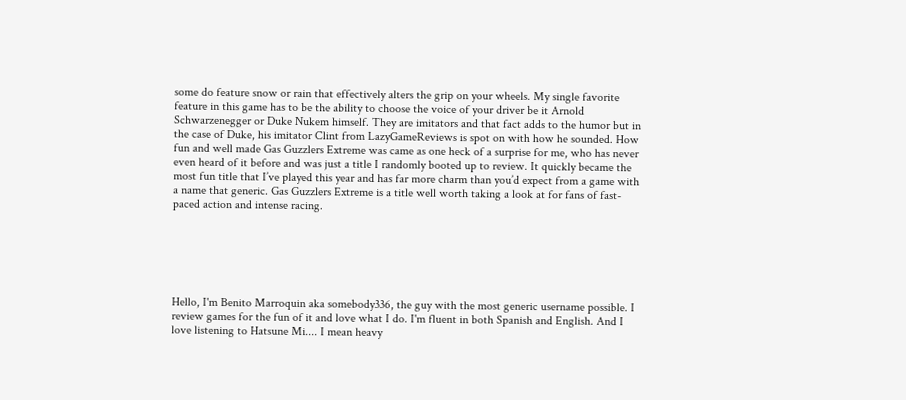some do feature snow or rain that effectively alters the grip on your wheels. My single favorite feature in this game has to be the ability to choose the voice of your driver be it Arnold Schwarzenegger or Duke Nukem himself. They are imitators and that fact adds to the humor but in the case of Duke, his imitator Clint from LazyGameReviews is spot on with how he sounded. How fun and well made Gas Guzzlers Extreme was came as one heck of a surprise for me, who has never even heard of it before and was just a title I randomly booted up to review. It quickly became the most fun title that I’ve played this year and has far more charm than you’d expect from a game with a name that generic. Gas Guzzlers Extreme is a title well worth taking a look at for fans of fast-paced action and intense racing.






Hello, I'm Benito Marroquin aka somebody336, the guy with the most generic username possible. I review games for the fun of it and love what I do. I'm fluent in both Spanish and English. And I love listening to Hatsune Mi.... I mean heavy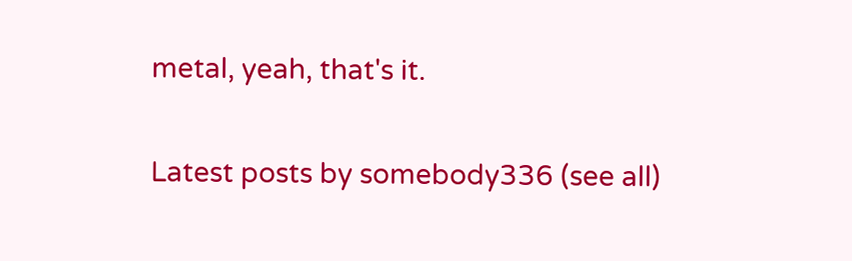metal, yeah, that's it.

Latest posts by somebody336 (see all)